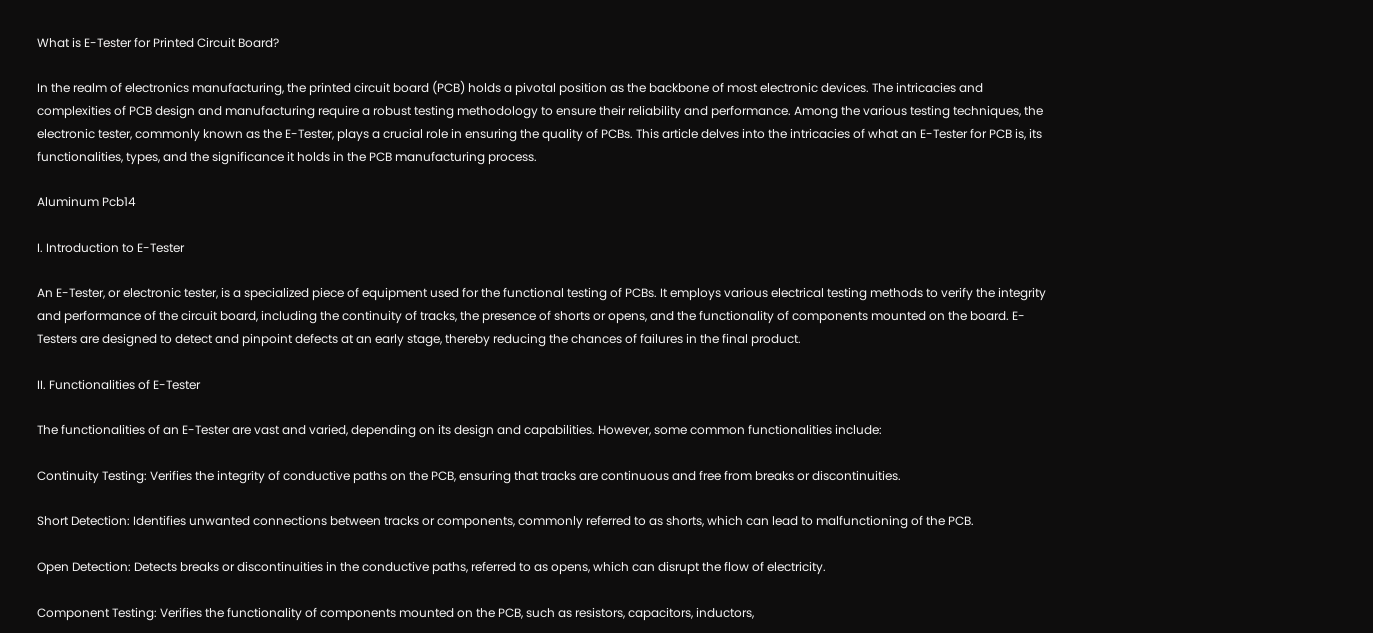What is E-Tester for Printed Circuit Board?

In the realm of electronics manufacturing, the printed circuit board (PCB) holds a pivotal position as the backbone of most electronic devices. The intricacies and complexities of PCB design and manufacturing require a robust testing methodology to ensure their reliability and performance. Among the various testing techniques, the electronic tester, commonly known as the E-Tester, plays a crucial role in ensuring the quality of PCBs. This article delves into the intricacies of what an E-Tester for PCB is, its functionalities, types, and the significance it holds in the PCB manufacturing process.

Aluminum Pcb14

I. Introduction to E-Tester

An E-Tester, or electronic tester, is a specialized piece of equipment used for the functional testing of PCBs. It employs various electrical testing methods to verify the integrity and performance of the circuit board, including the continuity of tracks, the presence of shorts or opens, and the functionality of components mounted on the board. E-Testers are designed to detect and pinpoint defects at an early stage, thereby reducing the chances of failures in the final product.

II. Functionalities of E-Tester

The functionalities of an E-Tester are vast and varied, depending on its design and capabilities. However, some common functionalities include:

Continuity Testing: Verifies the integrity of conductive paths on the PCB, ensuring that tracks are continuous and free from breaks or discontinuities.

Short Detection: Identifies unwanted connections between tracks or components, commonly referred to as shorts, which can lead to malfunctioning of the PCB.

Open Detection: Detects breaks or discontinuities in the conductive paths, referred to as opens, which can disrupt the flow of electricity.

Component Testing: Verifies the functionality of components mounted on the PCB, such as resistors, capacitors, inductors,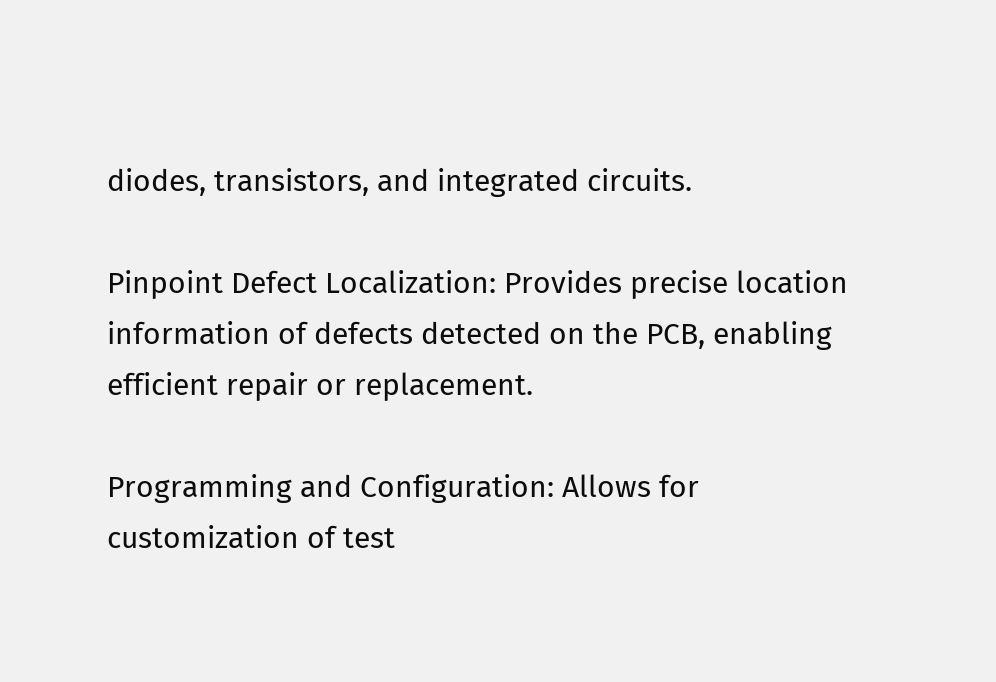diodes, transistors, and integrated circuits.

Pinpoint Defect Localization: Provides precise location information of defects detected on the PCB, enabling efficient repair or replacement.

Programming and Configuration: Allows for customization of test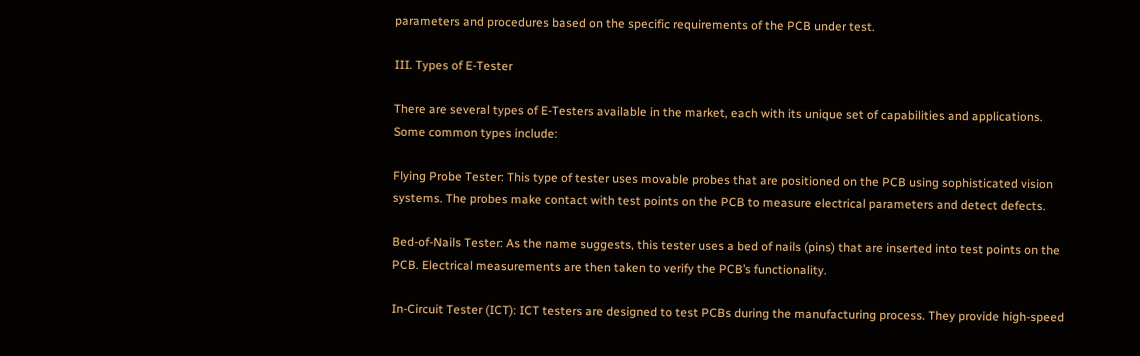parameters and procedures based on the specific requirements of the PCB under test.

III. Types of E-Tester

There are several types of E-Testers available in the market, each with its unique set of capabilities and applications. Some common types include:

Flying Probe Tester: This type of tester uses movable probes that are positioned on the PCB using sophisticated vision systems. The probes make contact with test points on the PCB to measure electrical parameters and detect defects.

Bed-of-Nails Tester: As the name suggests, this tester uses a bed of nails (pins) that are inserted into test points on the PCB. Electrical measurements are then taken to verify the PCB’s functionality.

In-Circuit Tester (ICT): ICT testers are designed to test PCBs during the manufacturing process. They provide high-speed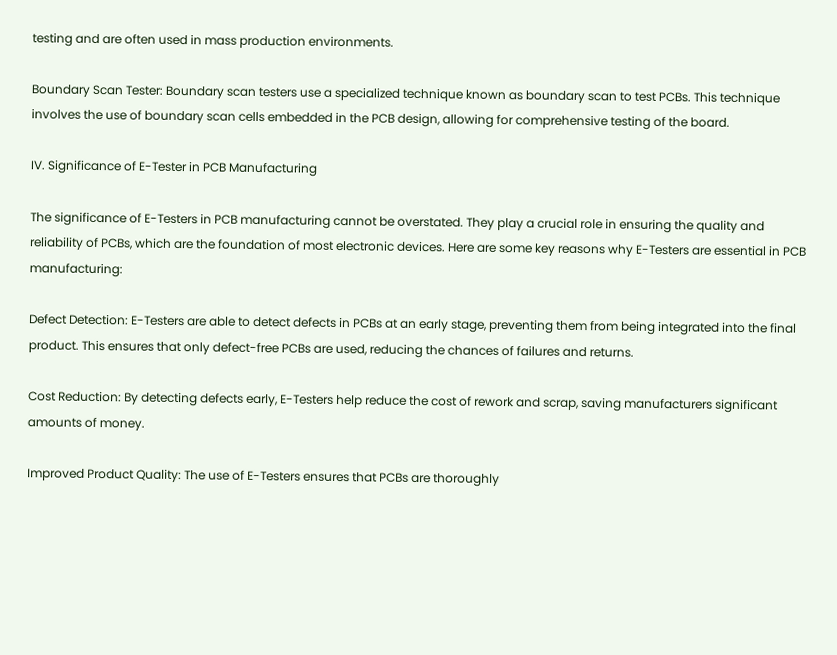testing and are often used in mass production environments.

Boundary Scan Tester: Boundary scan testers use a specialized technique known as boundary scan to test PCBs. This technique involves the use of boundary scan cells embedded in the PCB design, allowing for comprehensive testing of the board.

IV. Significance of E-Tester in PCB Manufacturing

The significance of E-Testers in PCB manufacturing cannot be overstated. They play a crucial role in ensuring the quality and reliability of PCBs, which are the foundation of most electronic devices. Here are some key reasons why E-Testers are essential in PCB manufacturing:

Defect Detection: E-Testers are able to detect defects in PCBs at an early stage, preventing them from being integrated into the final product. This ensures that only defect-free PCBs are used, reducing the chances of failures and returns.

Cost Reduction: By detecting defects early, E-Testers help reduce the cost of rework and scrap, saving manufacturers significant amounts of money.

Improved Product Quality: The use of E-Testers ensures that PCBs are thoroughly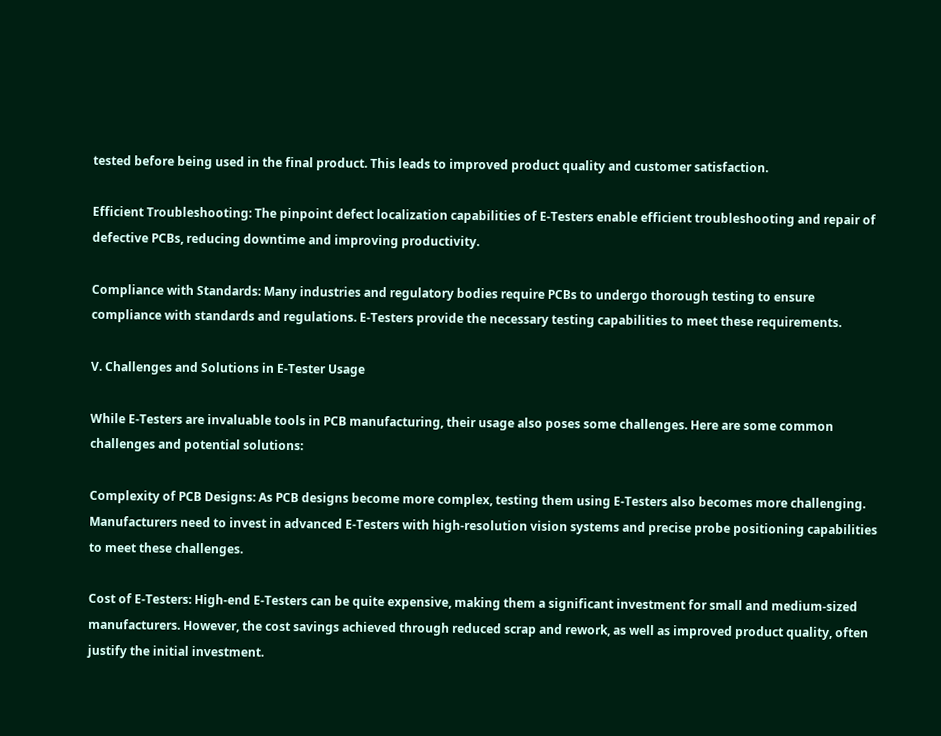tested before being used in the final product. This leads to improved product quality and customer satisfaction.

Efficient Troubleshooting: The pinpoint defect localization capabilities of E-Testers enable efficient troubleshooting and repair of defective PCBs, reducing downtime and improving productivity.

Compliance with Standards: Many industries and regulatory bodies require PCBs to undergo thorough testing to ensure compliance with standards and regulations. E-Testers provide the necessary testing capabilities to meet these requirements.

V. Challenges and Solutions in E-Tester Usage

While E-Testers are invaluable tools in PCB manufacturing, their usage also poses some challenges. Here are some common challenges and potential solutions:

Complexity of PCB Designs: As PCB designs become more complex, testing them using E-Testers also becomes more challenging. Manufacturers need to invest in advanced E-Testers with high-resolution vision systems and precise probe positioning capabilities to meet these challenges.

Cost of E-Testers: High-end E-Testers can be quite expensive, making them a significant investment for small and medium-sized manufacturers. However, the cost savings achieved through reduced scrap and rework, as well as improved product quality, often justify the initial investment.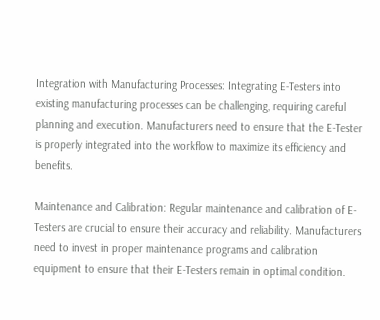Integration with Manufacturing Processes: Integrating E-Testers into existing manufacturing processes can be challenging, requiring careful planning and execution. Manufacturers need to ensure that the E-Tester is properly integrated into the workflow to maximize its efficiency and benefits.

Maintenance and Calibration: Regular maintenance and calibration of E-Testers are crucial to ensure their accuracy and reliability. Manufacturers need to invest in proper maintenance programs and calibration equipment to ensure that their E-Testers remain in optimal condition.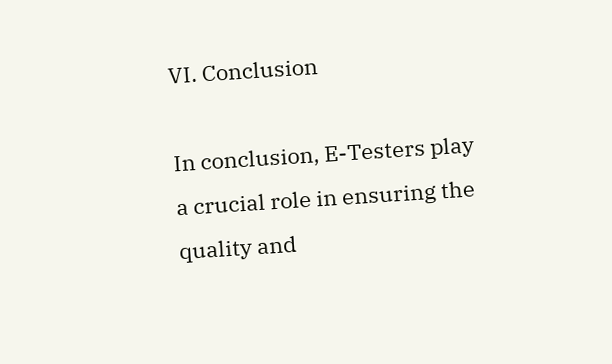VI. Conclusion

In conclusion, E-Testers play a crucial role in ensuring the quality and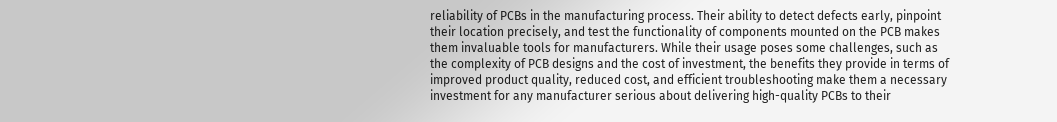reliability of PCBs in the manufacturing process. Their ability to detect defects early, pinpoint their location precisely, and test the functionality of components mounted on the PCB makes them invaluable tools for manufacturers. While their usage poses some challenges, such as the complexity of PCB designs and the cost of investment, the benefits they provide in terms of improved product quality, reduced cost, and efficient troubleshooting make them a necessary investment for any manufacturer serious about delivering high-quality PCBs to their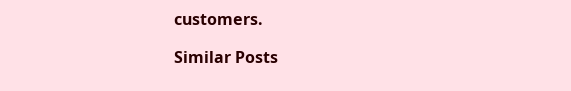customers.

Similar Posts